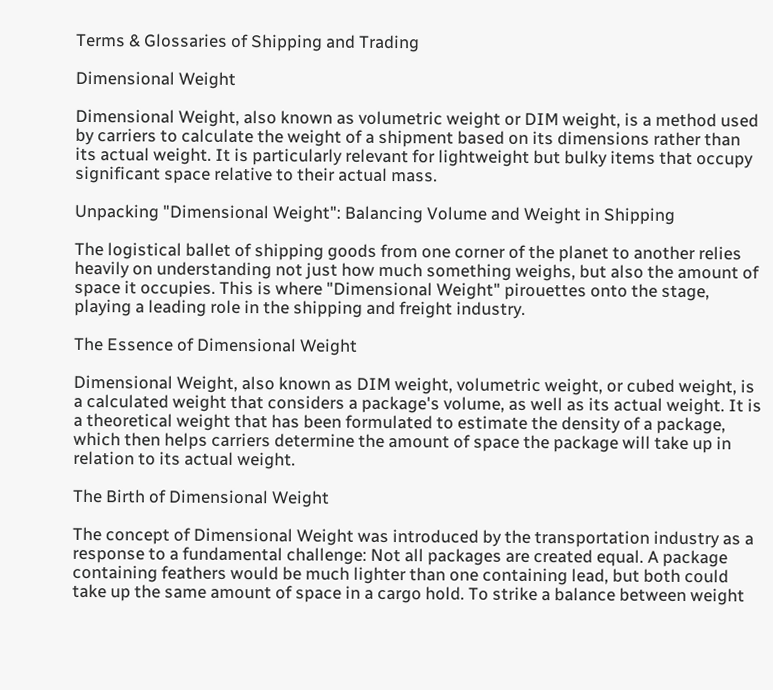Terms & Glossaries of Shipping and Trading

Dimensional Weight

Dimensional Weight, also known as volumetric weight or DIM weight, is a method used by carriers to calculate the weight of a shipment based on its dimensions rather than its actual weight. It is particularly relevant for lightweight but bulky items that occupy significant space relative to their actual mass.

Unpacking "Dimensional Weight": Balancing Volume and Weight in Shipping

The logistical ballet of shipping goods from one corner of the planet to another relies heavily on understanding not just how much something weighs, but also the amount of space it occupies. This is where "Dimensional Weight" pirouettes onto the stage, playing a leading role in the shipping and freight industry.

The Essence of Dimensional Weight

Dimensional Weight, also known as DIM weight, volumetric weight, or cubed weight, is a calculated weight that considers a package's volume, as well as its actual weight. It is a theoretical weight that has been formulated to estimate the density of a package, which then helps carriers determine the amount of space the package will take up in relation to its actual weight.

The Birth of Dimensional Weight

The concept of Dimensional Weight was introduced by the transportation industry as a response to a fundamental challenge: Not all packages are created equal. A package containing feathers would be much lighter than one containing lead, but both could take up the same amount of space in a cargo hold. To strike a balance between weight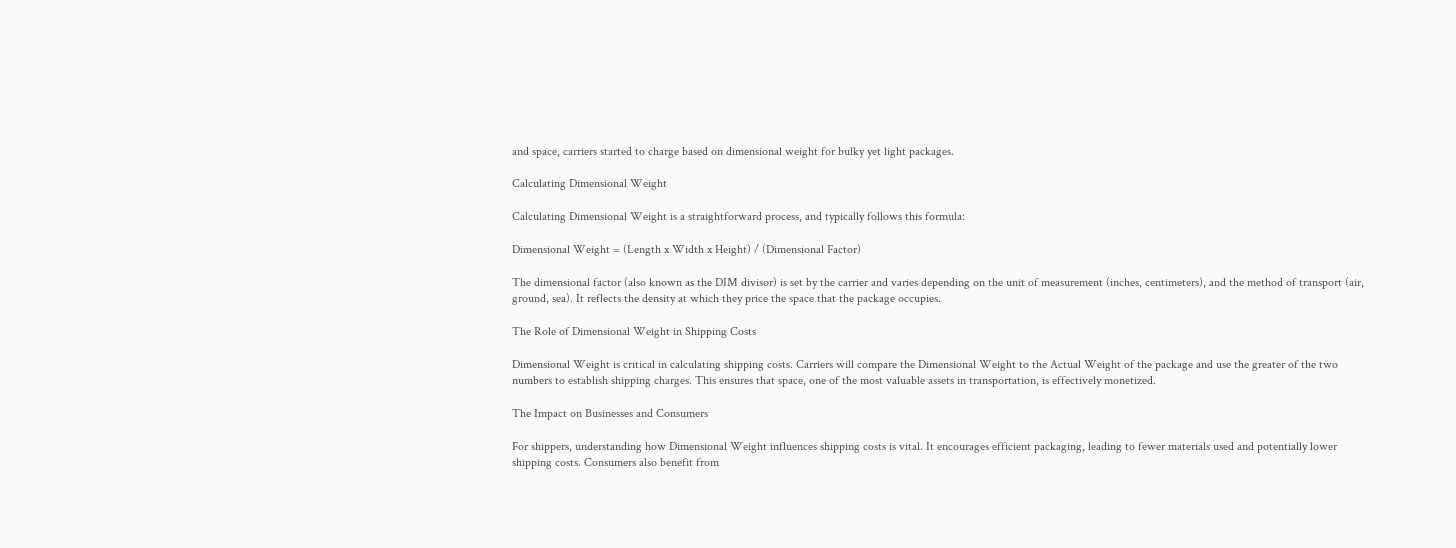and space, carriers started to charge based on dimensional weight for bulky yet light packages.

Calculating Dimensional Weight

Calculating Dimensional Weight is a straightforward process, and typically follows this formula:

Dimensional Weight = (Length x Width x Height) / (Dimensional Factor)

The dimensional factor (also known as the DIM divisor) is set by the carrier and varies depending on the unit of measurement (inches, centimeters), and the method of transport (air, ground, sea). It reflects the density at which they price the space that the package occupies.

The Role of Dimensional Weight in Shipping Costs

Dimensional Weight is critical in calculating shipping costs. Carriers will compare the Dimensional Weight to the Actual Weight of the package and use the greater of the two numbers to establish shipping charges. This ensures that space, one of the most valuable assets in transportation, is effectively monetized.

The Impact on Businesses and Consumers

For shippers, understanding how Dimensional Weight influences shipping costs is vital. It encourages efficient packaging, leading to fewer materials used and potentially lower shipping costs. Consumers also benefit from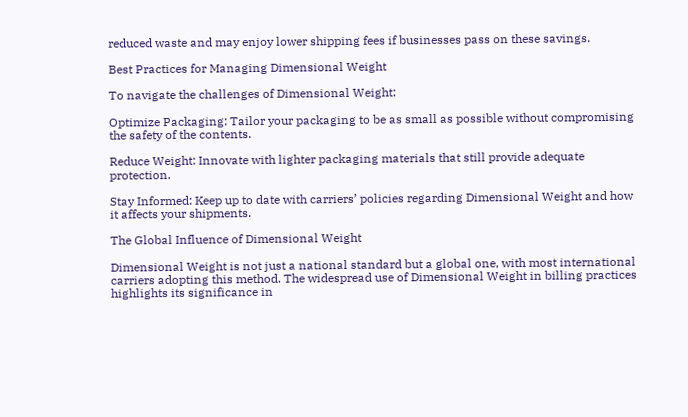reduced waste and may enjoy lower shipping fees if businesses pass on these savings.

Best Practices for Managing Dimensional Weight

To navigate the challenges of Dimensional Weight:

Optimize Packaging: Tailor your packaging to be as small as possible without compromising the safety of the contents.

Reduce Weight: Innovate with lighter packaging materials that still provide adequate protection.

Stay Informed: Keep up to date with carriers’ policies regarding Dimensional Weight and how it affects your shipments.

The Global Influence of Dimensional Weight

Dimensional Weight is not just a national standard but a global one, with most international carriers adopting this method. The widespread use of Dimensional Weight in billing practices highlights its significance in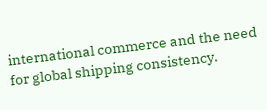international commerce and the need for global shipping consistency.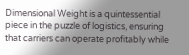Dimensional Weight is a quintessential piece in the puzzle of logistics, ensuring that carriers can operate profitably while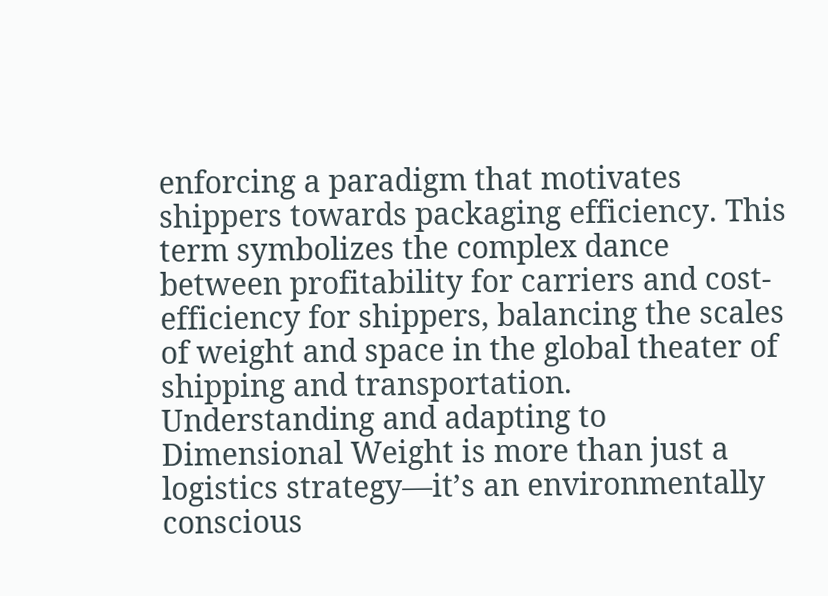enforcing a paradigm that motivates shippers towards packaging efficiency. This term symbolizes the complex dance between profitability for carriers and cost-efficiency for shippers, balancing the scales of weight and space in the global theater of shipping and transportation. Understanding and adapting to Dimensional Weight is more than just a logistics strategy—it’s an environmentally conscious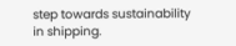step towards sustainability in shipping.